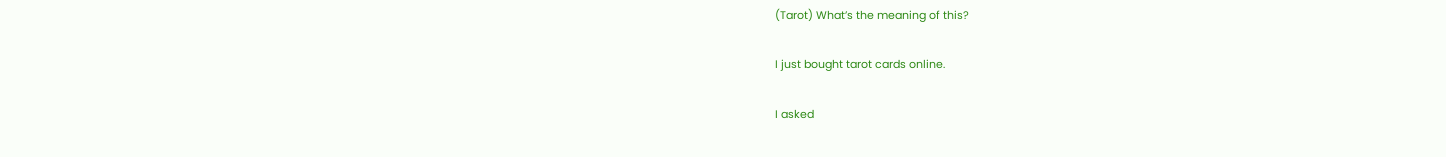(Tarot) What’s the meaning of this?

I just bought tarot cards online.

I asked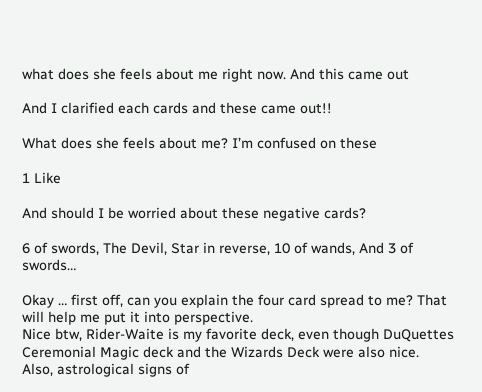what does she feels about me right now. And this came out

And I clarified each cards and these came out!!

What does she feels about me? I’m confused on these

1 Like

And should I be worried about these negative cards?

6 of swords, The Devil, Star in reverse, 10 of wands, And 3 of swords…

Okay … first off, can you explain the four card spread to me? That will help me put it into perspective.
Nice btw, Rider-Waite is my favorite deck, even though DuQuettes Ceremonial Magic deck and the Wizards Deck were also nice.
Also, astrological signs of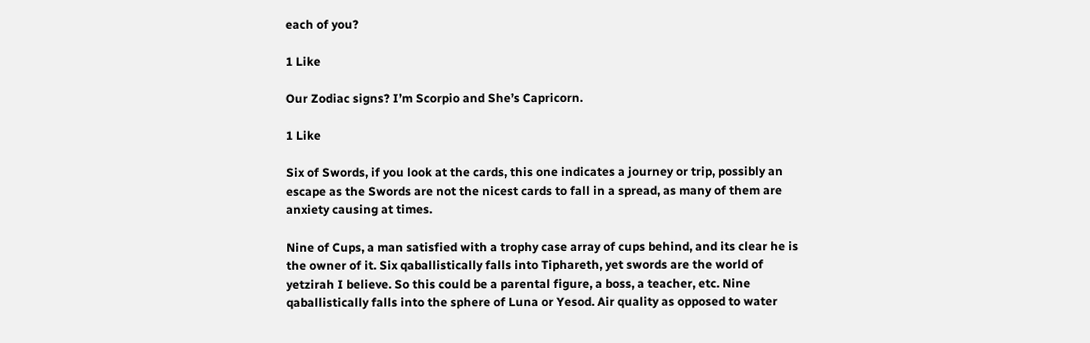each of you?

1 Like

Our Zodiac signs? I’m Scorpio and She’s Capricorn.

1 Like

Six of Swords, if you look at the cards, this one indicates a journey or trip, possibly an escape as the Swords are not the nicest cards to fall in a spread, as many of them are anxiety causing at times.

Nine of Cups, a man satisfied with a trophy case array of cups behind, and its clear he is the owner of it. Six qaballistically falls into Tiphareth, yet swords are the world of yetzirah I believe. So this could be a parental figure, a boss, a teacher, etc. Nine qaballistically falls into the sphere of Luna or Yesod. Air quality as opposed to water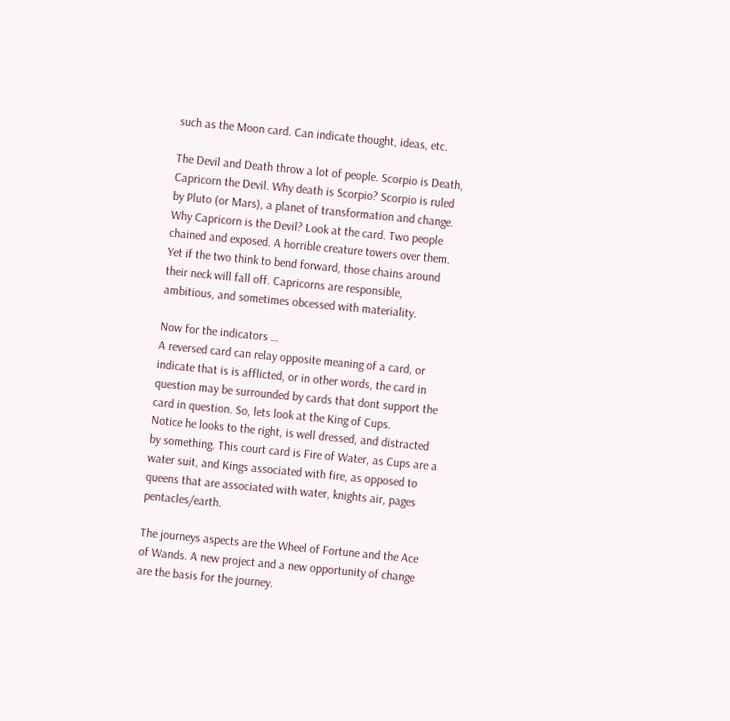such as the Moon card. Can indicate thought, ideas, etc.

The Devil and Death throw a lot of people. Scorpio is Death, Capricorn the Devil. Why death is Scorpio? Scorpio is ruled by Pluto (or Mars), a planet of transformation and change. Why Capricorn is the Devil? Look at the card. Two people chained and exposed. A horrible creature towers over them. Yet if the two think to bend forward, those chains around their neck will fall off. Capricorns are responsible, ambitious, and sometimes obcessed with materiality.

Now for the indicators …
A reversed card can relay opposite meaning of a card, or indicate that is is afflicted, or in other words, the card in question may be surrounded by cards that dont support the card in question. So, lets look at the King of Cups.
Notice he looks to the right, is well dressed, and distracted by something. This court card is Fire of Water, as Cups are a water suit, and Kings associated with fire, as opposed to queens that are associated with water, knights air, pages pentacles/earth.

The journeys aspects are the Wheel of Fortune and the Ace of Wands. A new project and a new opportunity of change are the basis for the journey.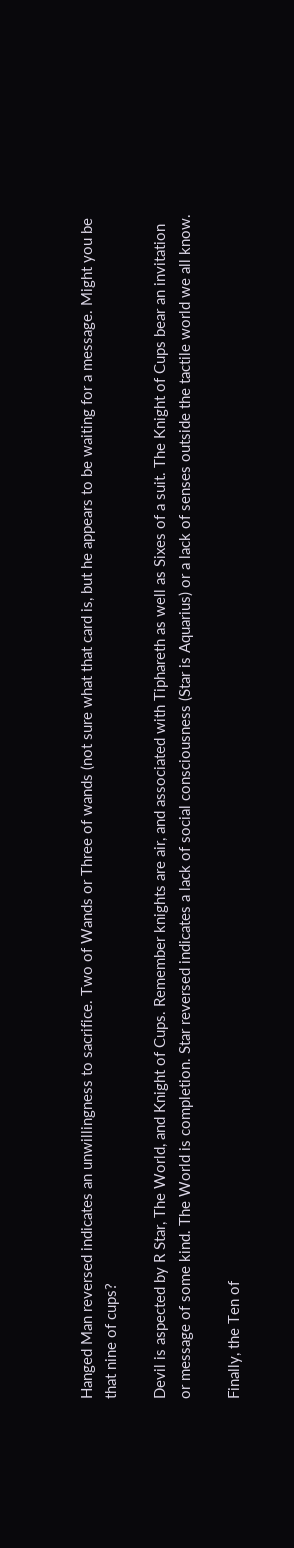Hanged Man reversed indicates an unwillingness to sacrifice. Two of Wands or Three of wands (not sure what that card is, but he appears to be waiting for a message. Might you be that nine of cups?

Devil is aspected by R Star, The World, and Knight of Cups. Remember knights are air, and associated with Tiphareth as well as Sixes of a suit. The Knight of Cups bear an invitation or message of some kind. The World is completion. Star reversed indicates a lack of social consciousness (Star is Aquarius) or a lack of senses outside the tactile world we all know.

Finally, the Ten of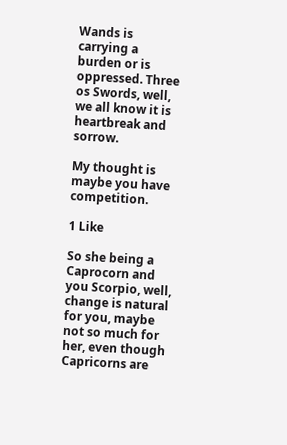Wands is carrying a burden or is oppressed. Three os Swords, well, we all know it is heartbreak and sorrow.

My thought is maybe you have competition.

1 Like

So she being a Caprocorn and you Scorpio, well, change is natural for you, maybe not so much for her, even though Capricorns are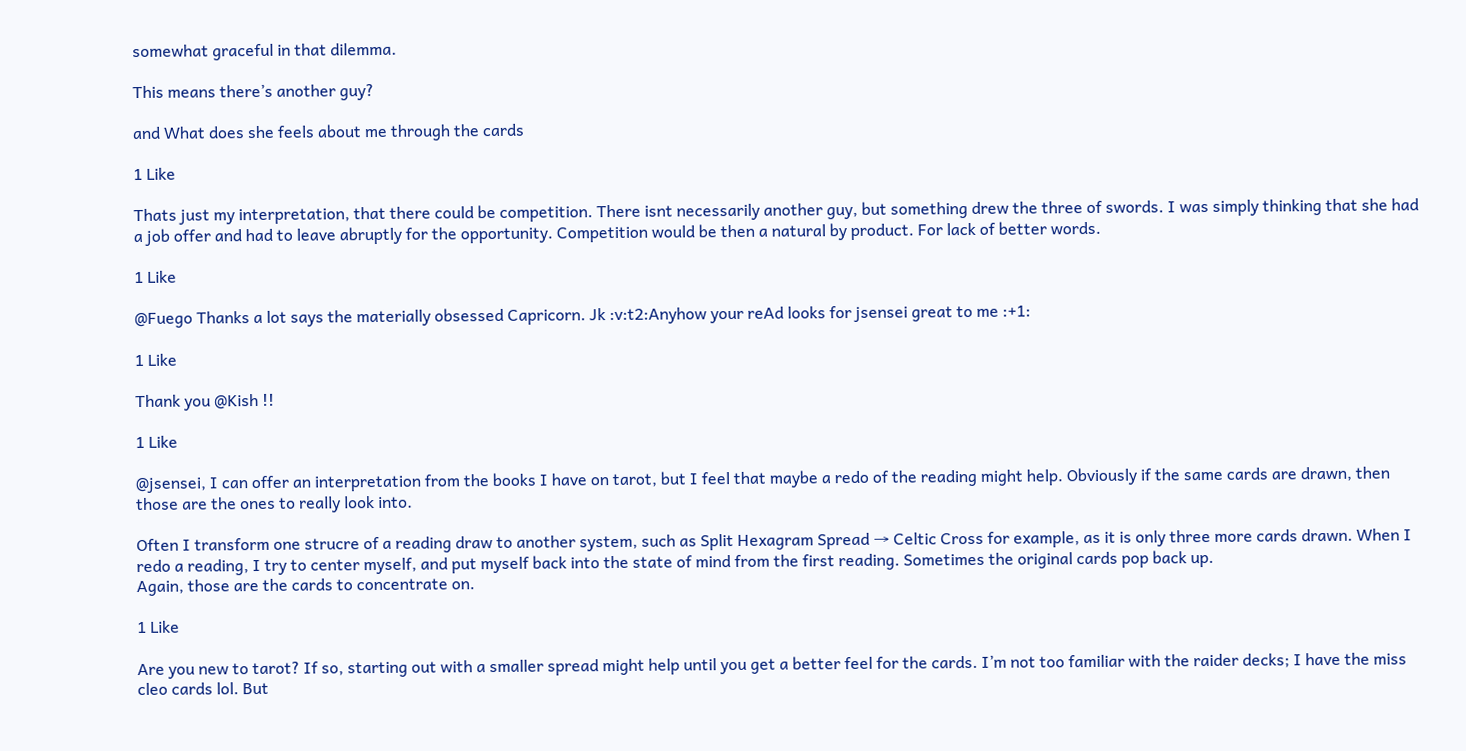somewhat graceful in that dilemma.

This means there’s another guy?

and What does she feels about me through the cards

1 Like

Thats just my interpretation, that there could be competition. There isnt necessarily another guy, but something drew the three of swords. I was simply thinking that she had a job offer and had to leave abruptly for the opportunity. Competition would be then a natural by product. For lack of better words.

1 Like

@Fuego Thanks a lot says the materially obsessed Capricorn. Jk :v:t2:Anyhow your reAd looks for jsensei great to me :+1:

1 Like

Thank you @Kish !!

1 Like

@jsensei, I can offer an interpretation from the books I have on tarot, but I feel that maybe a redo of the reading might help. Obviously if the same cards are drawn, then those are the ones to really look into.

Often I transform one strucre of a reading draw to another system, such as Split Hexagram Spread → Celtic Cross for example, as it is only three more cards drawn. When I redo a reading, I try to center myself, and put myself back into the state of mind from the first reading. Sometimes the original cards pop back up.
Again, those are the cards to concentrate on.

1 Like

Are you new to tarot? If so, starting out with a smaller spread might help until you get a better feel for the cards. I’m not too familiar with the raider decks; I have the miss cleo cards lol. But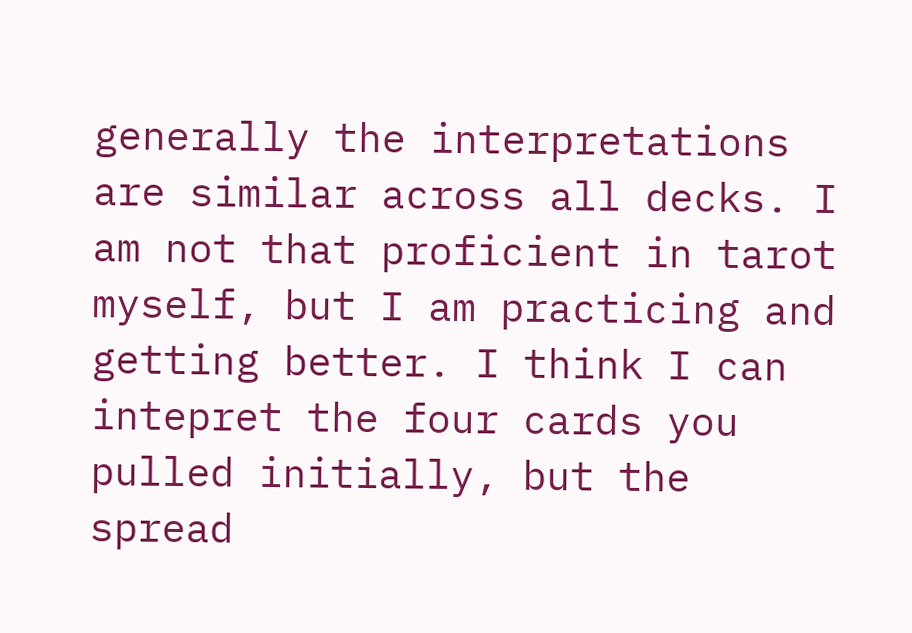generally the interpretations are similar across all decks. I am not that proficient in tarot myself, but I am practicing and getting better. I think I can intepret the four cards you pulled initially, but the spread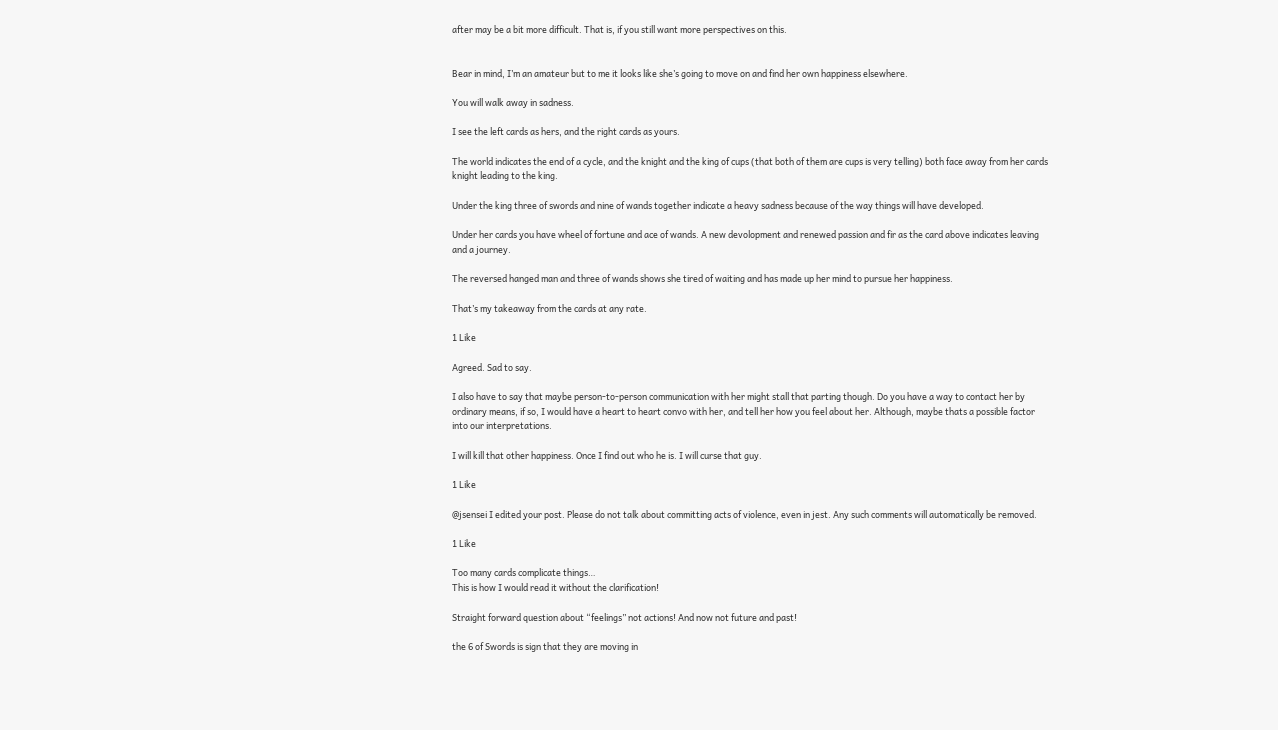after may be a bit more difficult. That is, if you still want more perspectives on this.


Bear in mind, I’m an amateur but to me it looks like she’s going to move on and find her own happiness elsewhere.

You will walk away in sadness.

I see the left cards as hers, and the right cards as yours.

The world indicates the end of a cycle, and the knight and the king of cups (that both of them are cups is very telling) both face away from her cards knight leading to the king.

Under the king three of swords and nine of wands together indicate a heavy sadness because of the way things will have developed.

Under her cards you have wheel of fortune and ace of wands. A new devolopment and renewed passion and fir as the card above indicates leaving and a journey.

The reversed hanged man and three of wands shows she tired of waiting and has made up her mind to pursue her happiness.

That’s my takeaway from the cards at any rate.

1 Like

Agreed. Sad to say.

I also have to say that maybe person-to-person communication with her might stall that parting though. Do you have a way to contact her by ordinary means, if so, I would have a heart to heart convo with her, and tell her how you feel about her. Although, maybe thats a possible factor into our interpretations.

I will kill that other happiness. Once I find out who he is. I will curse that guy.

1 Like

@jsensei I edited your post. Please do not talk about committing acts of violence, even in jest. Any such comments will automatically be removed.

1 Like

Too many cards complicate things…
This is how I would read it without the clarification!

Straight forward question about “feelings” not actions! And now not future and past!

the 6 of Swords is sign that they are moving in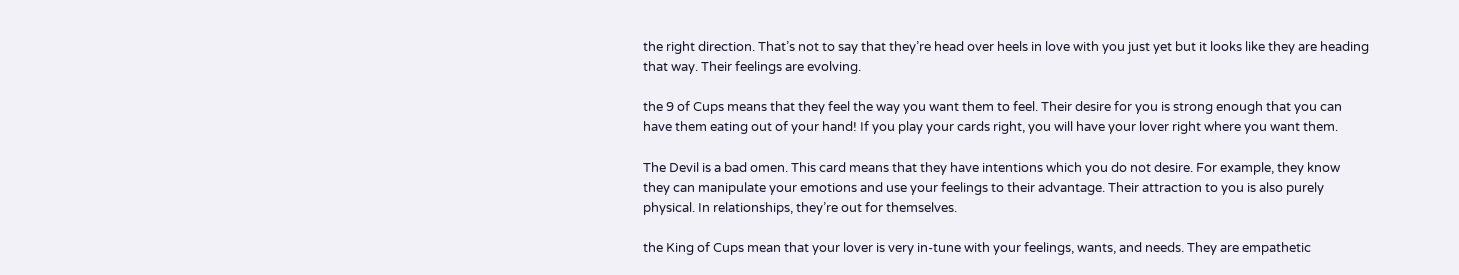the right direction. That’s not to say that they’re head over heels in love with you just yet but it looks like they are heading that way. Their feelings are evolving.

the 9 of Cups means that they feel the way you want them to feel. Their desire for you is strong enough that you can have them eating out of your hand! If you play your cards right, you will have your lover right where you want them.

The Devil is a bad omen. This card means that they have intentions which you do not desire. For example, they know they can manipulate your emotions and use your feelings to their advantage. Their attraction to you is also purely physical. In relationships, they’re out for themselves.

the King of Cups mean that your lover is very in-tune with your feelings, wants, and needs. They are empathetic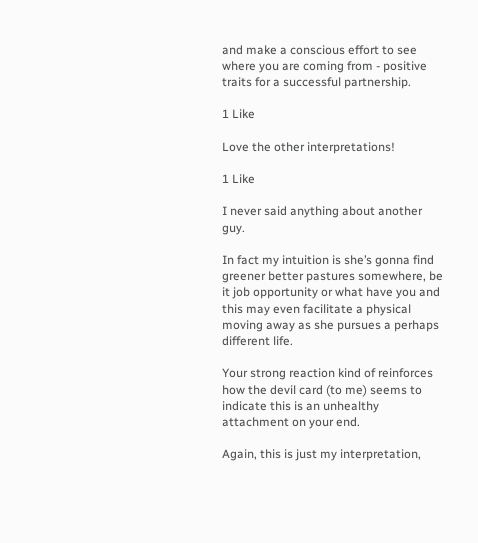and make a conscious effort to see where you are coming from - positive traits for a successful partnership.

1 Like

Love the other interpretations!

1 Like

I never said anything about another guy.

In fact my intuition is she’s gonna find greener better pastures somewhere, be it job opportunity or what have you and this may even facilitate a physical moving away as she pursues a perhaps different life.

Your strong reaction kind of reinforces how the devil card (to me) seems to indicate this is an unhealthy attachment on your end.

Again, this is just my interpretation,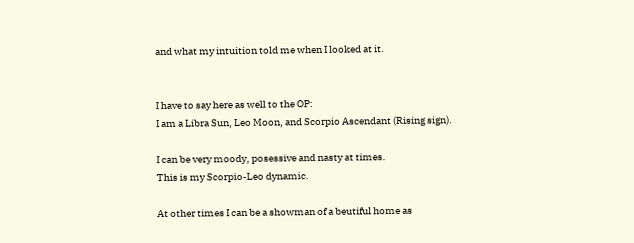and what my intuition told me when I looked at it.


I have to say here as well to the OP:
I am a Libra Sun, Leo Moon, and Scorpio Ascendant (Rising sign).

I can be very moody, posessive and nasty at times.
This is my Scorpio-Leo dynamic.

At other times I can be a showman of a beutiful home as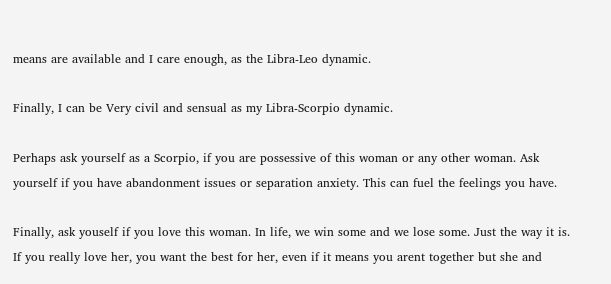means are available and I care enough, as the Libra-Leo dynamic.

Finally, I can be Very civil and sensual as my Libra-Scorpio dynamic.

Perhaps ask yourself as a Scorpio, if you are possessive of this woman or any other woman. Ask yourself if you have abandonment issues or separation anxiety. This can fuel the feelings you have.

Finally, ask youself if you love this woman. In life, we win some and we lose some. Just the way it is. If you really love her, you want the best for her, even if it means you arent together but she and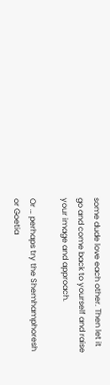some dude love each other. Then let it go and come back to yourself and raise your image and approach.

Or … perhaps try the Shemhamphoresh or Goetia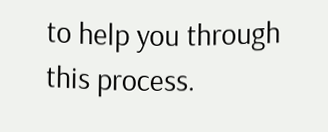to help you through this process.